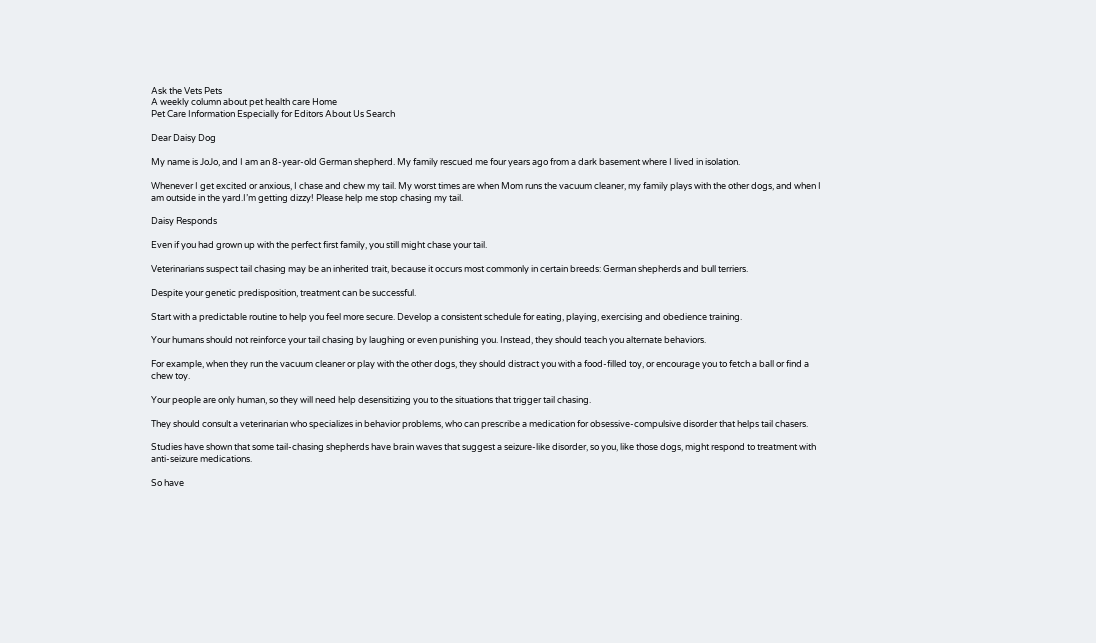Ask the Vets Pets
A weekly column about pet health care Home
Pet Care Information Especially for Editors About Us Search

Dear Daisy Dog

My name is JoJo, and I am an 8-year-old German shepherd. My family rescued me four years ago from a dark basement where I lived in isolation.

Whenever I get excited or anxious, I chase and chew my tail. My worst times are when Mom runs the vacuum cleaner, my family plays with the other dogs, and when I am outside in the yard.I’m getting dizzy! Please help me stop chasing my tail.

Daisy Responds

Even if you had grown up with the perfect first family, you still might chase your tail.

Veterinarians suspect tail chasing may be an inherited trait, because it occurs most commonly in certain breeds: German shepherds and bull terriers.

Despite your genetic predisposition, treatment can be successful.

Start with a predictable routine to help you feel more secure. Develop a consistent schedule for eating, playing, exercising and obedience training.

Your humans should not reinforce your tail chasing by laughing or even punishing you. Instead, they should teach you alternate behaviors.

For example, when they run the vacuum cleaner or play with the other dogs, they should distract you with a food-filled toy, or encourage you to fetch a ball or find a chew toy.

Your people are only human, so they will need help desensitizing you to the situations that trigger tail chasing.

They should consult a veterinarian who specializes in behavior problems, who can prescribe a medication for obsessive-compulsive disorder that helps tail chasers.

Studies have shown that some tail-chasing shepherds have brain waves that suggest a seizure-like disorder, so you, like those dogs, might respond to treatment with anti-seizure medications.

So have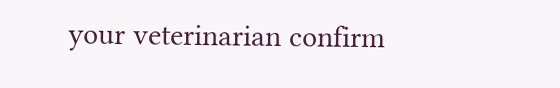your veterinarian confirm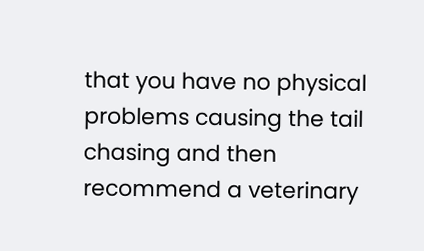that you have no physical problems causing the tail chasing and then recommend a veterinary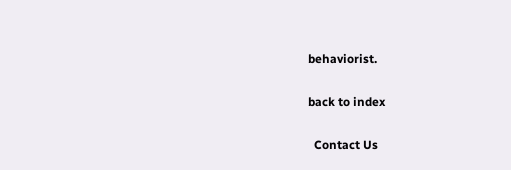behaviorist.

back to index

  Contact Us